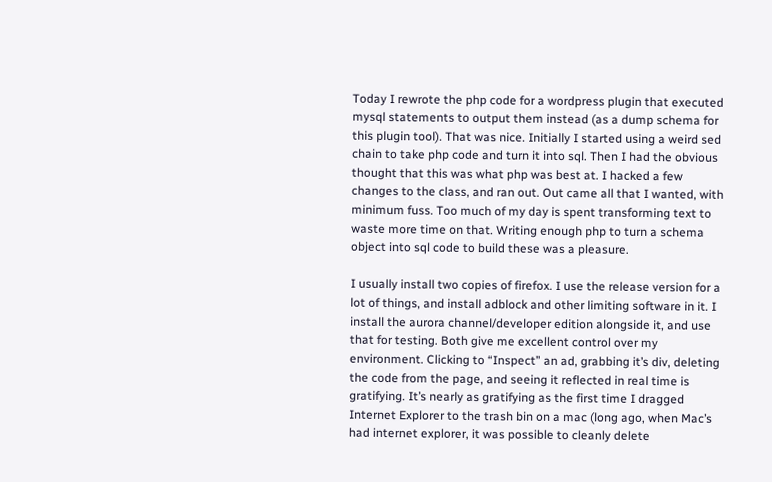Today I rewrote the php code for a wordpress plugin that executed mysql statements to output them instead (as a dump schema for this plugin tool). That was nice. Initially I started using a weird sed chain to take php code and turn it into sql. Then I had the obvious thought that this was what php was best at. I hacked a few changes to the class, and ran out. Out came all that I wanted, with minimum fuss. Too much of my day is spent transforming text to waste more time on that. Writing enough php to turn a schema object into sql code to build these was a pleasure.

I usually install two copies of firefox. I use the release version for a lot of things, and install adblock and other limiting software in it. I install the aurora channel/developer edition alongside it, and use that for testing. Both give me excellent control over my environment. Clicking to “Inspect” an ad, grabbing it’s div, deleting the code from the page, and seeing it reflected in real time is gratifying. It’s nearly as gratifying as the first time I dragged Internet Explorer to the trash bin on a mac (long ago, when Mac’s had internet explorer, it was possible to cleanly delete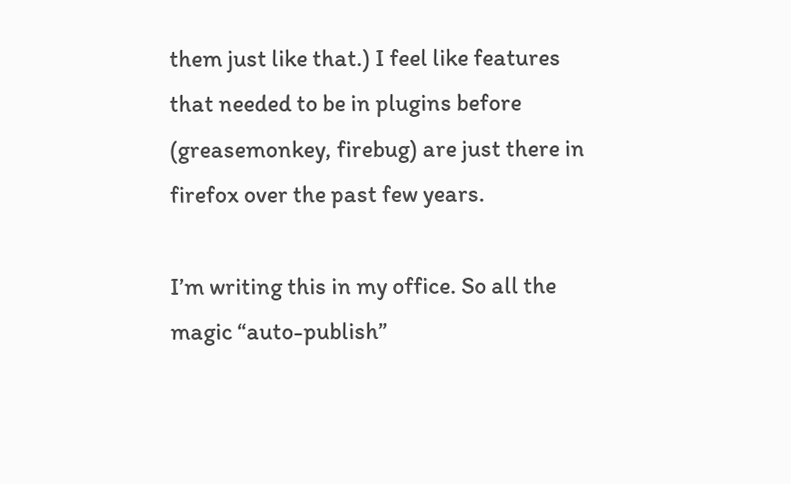them just like that.) I feel like features that needed to be in plugins before (greasemonkey, firebug) are just there in firefox over the past few years.

I’m writing this in my office. So all the magic “auto-publish”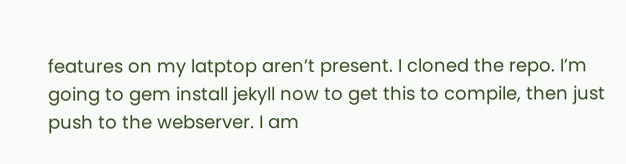features on my latptop aren’t present. I cloned the repo. I’m going to gem install jekyll now to get this to compile, then just push to the webserver. I am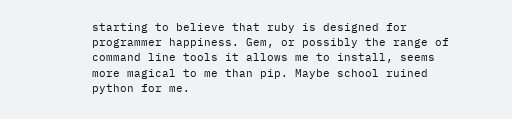starting to believe that ruby is designed for programmer happiness. Gem, or possibly the range of command line tools it allows me to install, seems more magical to me than pip. Maybe school ruined python for me.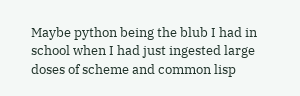Maybe python being the blub I had in school when I had just ingested large doses of scheme and common lisp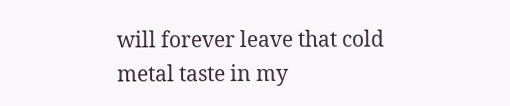will forever leave that cold metal taste in my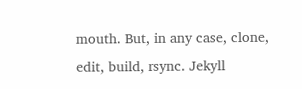mouth. But, in any case, clone, edit, build, rsync. Jekyll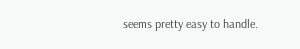seems pretty easy to handle.